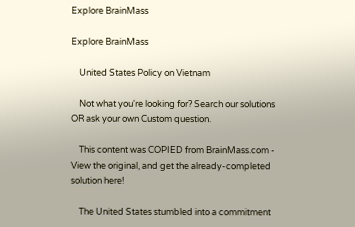Explore BrainMass

Explore BrainMass

    United States Policy on Vietnam

    Not what you're looking for? Search our solutions OR ask your own Custom question.

    This content was COPIED from BrainMass.com - View the original, and get the already-completed solution here!

    The United States stumbled into a commitment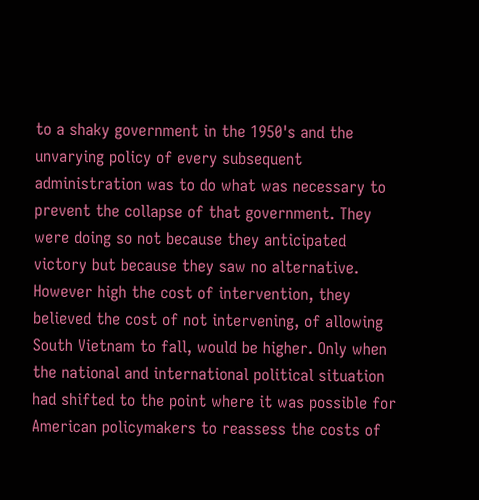to a shaky government in the 1950's and the unvarying policy of every subsequent administration was to do what was necessary to prevent the collapse of that government. They were doing so not because they anticipated victory but because they saw no alternative. However high the cost of intervention, they believed the cost of not intervening, of allowing South Vietnam to fall, would be higher. Only when the national and international political situation had shifted to the point where it was possible for American policymakers to reassess the costs of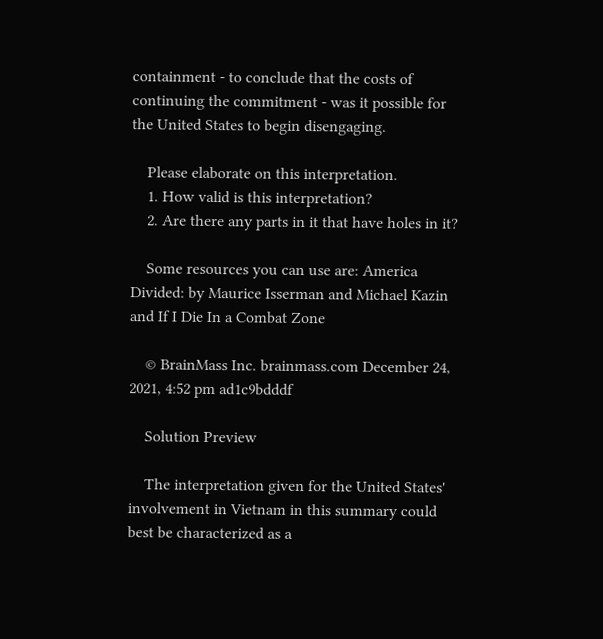containment - to conclude that the costs of continuing the commitment - was it possible for the United States to begin disengaging.

    Please elaborate on this interpretation.
    1. How valid is this interpretation?
    2. Are there any parts in it that have holes in it?

    Some resources you can use are: America Divided: by Maurice Isserman and Michael Kazin and If I Die In a Combat Zone

    © BrainMass Inc. brainmass.com December 24, 2021, 4:52 pm ad1c9bdddf

    Solution Preview

    The interpretation given for the United States' involvement in Vietnam in this summary could best be characterized as a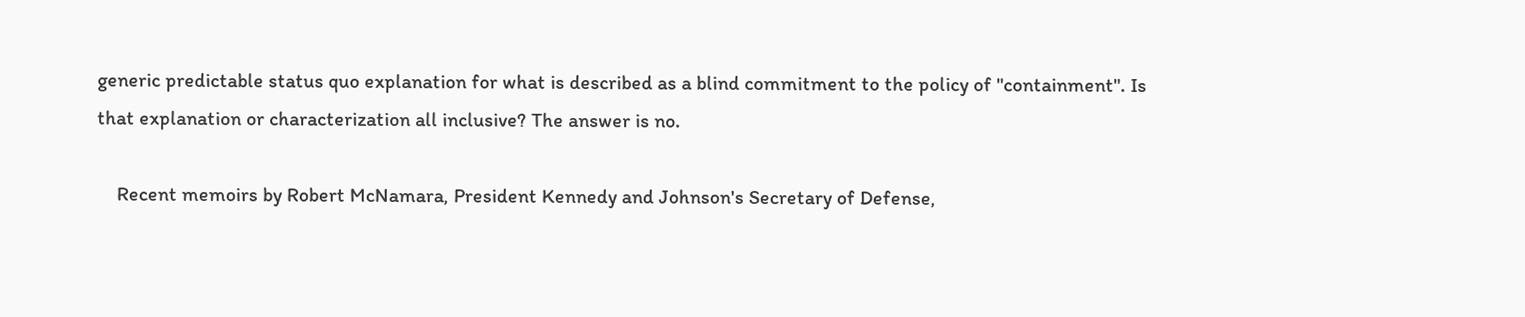generic predictable status quo explanation for what is described as a blind commitment to the policy of "containment". Is that explanation or characterization all inclusive? The answer is no.

    Recent memoirs by Robert McNamara, President Kennedy and Johnson's Secretary of Defense,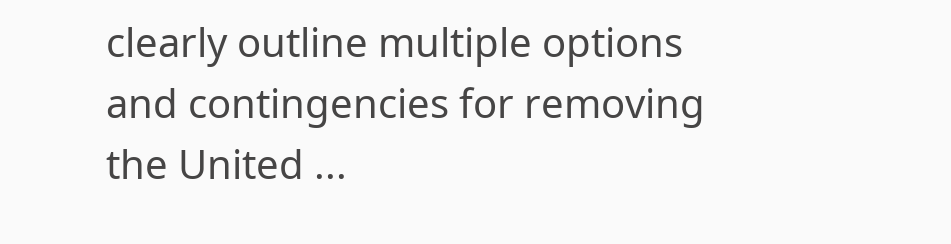clearly outline multiple options and contingencies for removing the United ...